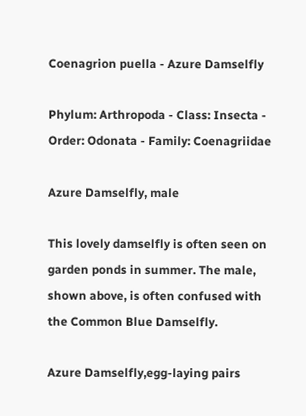Coenagrion puella - Azure Damselfly

Phylum: Arthropoda - Class: Insecta - Order: Odonata - Family: Coenagriidae

Azure Damselfly, male

This lovely damselfly is often seen on garden ponds in summer. The male, shown above, is often confused with the Common Blue Damselfly.

Azure Damselfly,egg-laying pairs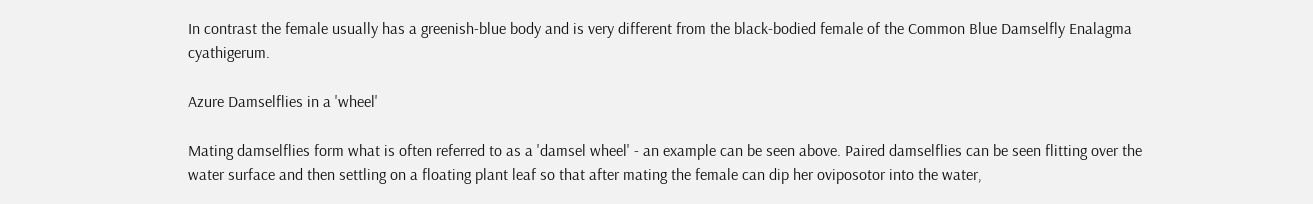In contrast the female usually has a greenish-blue body and is very different from the black-bodied female of the Common Blue Damselfly Enalagma cyathigerum.

Azure Damselflies in a 'wheel'

Mating damselflies form what is often referred to as a 'damsel wheel' - an example can be seen above. Paired damselflies can be seen flitting over the water surface and then settling on a floating plant leaf so that after mating the female can dip her oviposotor into the water,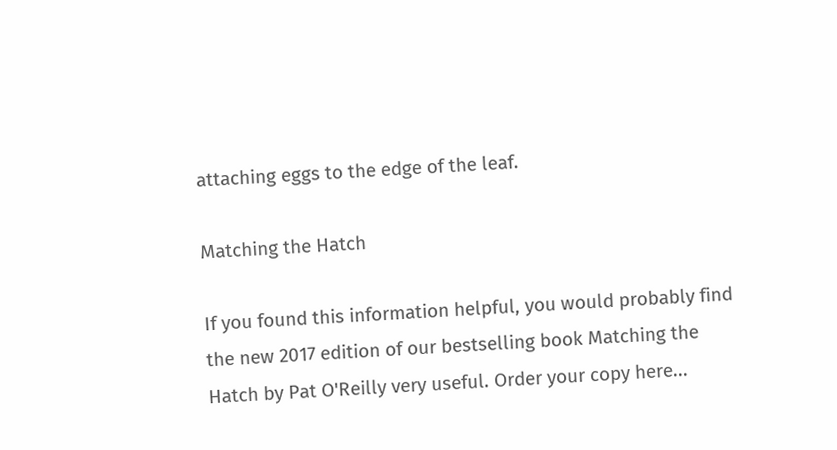attaching eggs to the edge of the leaf.

Matching the Hatch

If you found this information helpful, you would probably find the new 2017 edition of our bestselling book Matching the Hatch by Pat O'Reilly very useful. Order your copy here...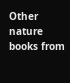Other nature books from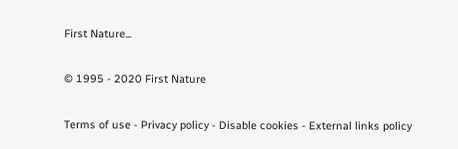First Nature...

© 1995 - 2020 First Nature

Terms of use - Privacy policy - Disable cookies - External links policy